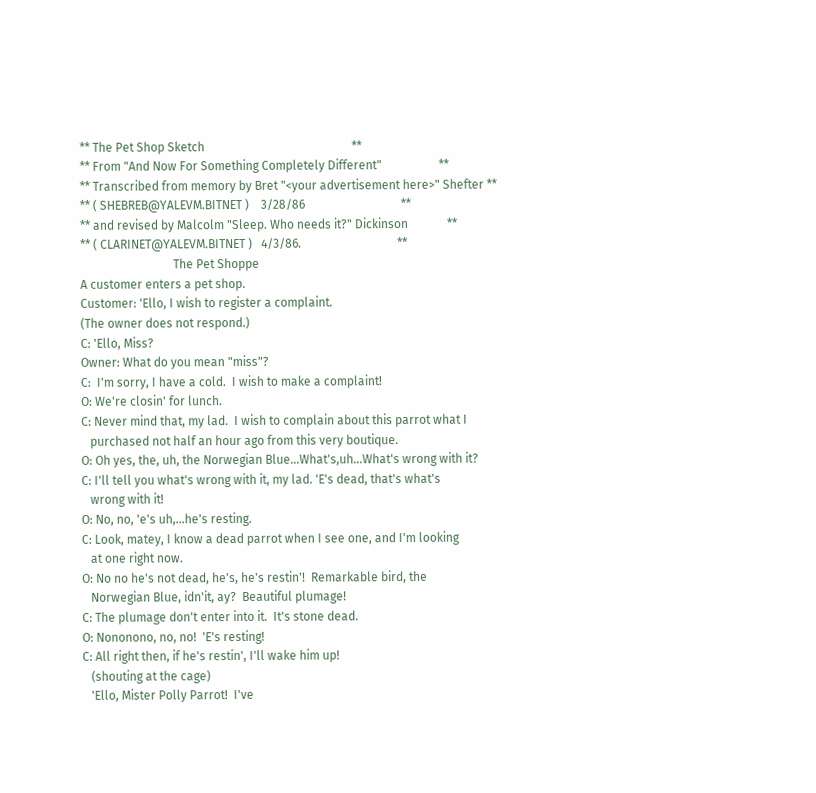** The Pet Shop Sketch                                                 **
** From "And Now For Something Completely Different"                   **
** Transcribed from memory by Bret "<your advertisement here>" Shefter **
** ( SHEBREB@YALEVM.BITNET )    3/28/86                                **
** and revised by Malcolm "Sleep. Who needs it?" Dickinson             **
** ( CLARINET@YALEVM.BITNET )   4/3/86.                                **
                               The Pet Shoppe
A customer enters a pet shop.
Customer: 'Ello, I wish to register a complaint.
(The owner does not respond.)
C: 'Ello, Miss?
Owner: What do you mean "miss"?
C:  I'm sorry, I have a cold.  I wish to make a complaint!
O: We're closin' for lunch.
C: Never mind that, my lad.  I wish to complain about this parrot what I
   purchased not half an hour ago from this very boutique.
O: Oh yes, the, uh, the Norwegian Blue...What's,uh...What's wrong with it?
C: I'll tell you what's wrong with it, my lad. 'E's dead, that's what's
   wrong with it!
O: No, no, 'e's uh,...he's resting.
C: Look, matey, I know a dead parrot when I see one, and I'm looking
   at one right now.
O: No no he's not dead, he's, he's restin'!  Remarkable bird, the
   Norwegian Blue, idn'it, ay?  Beautiful plumage!
C: The plumage don't enter into it.  It's stone dead.
O: Nononono, no, no!  'E's resting!
C: All right then, if he's restin', I'll wake him up!
   (shouting at the cage)
   'Ello, Mister Polly Parrot!  I've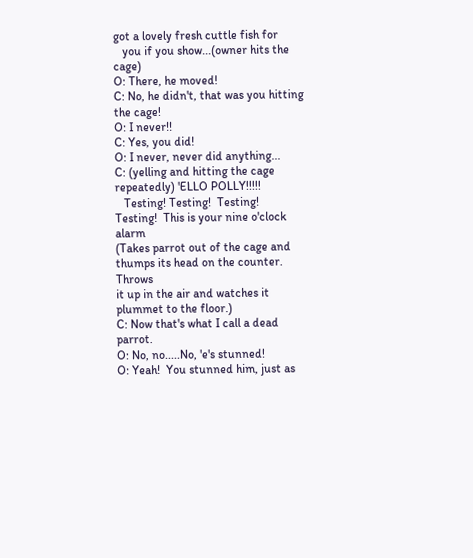got a lovely fresh cuttle fish for
   you if you show...(owner hits the cage)
O: There, he moved!
C: No, he didn't, that was you hitting the cage!
O: I never!!
C: Yes, you did!
O: I never, never did anything...
C: (yelling and hitting the cage repeatedly) 'ELLO POLLY!!!!!
   Testing! Testing!  Testing!  Testing!  This is your nine o'clock alarm
(Takes parrot out of the cage and thumps its head on the counter.  Throws
it up in the air and watches it plummet to the floor.)
C: Now that's what I call a dead parrot.
O: No, no.....No, 'e's stunned!
O: Yeah!  You stunned him, just as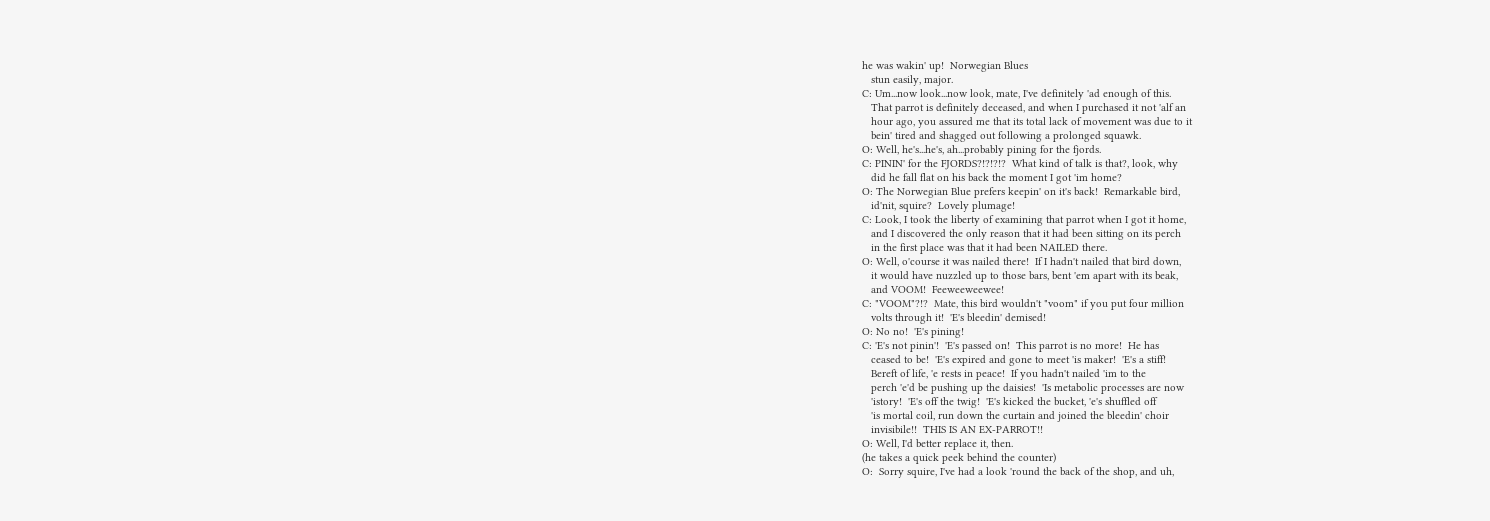he was wakin' up!  Norwegian Blues
   stun easily, major.
C: Um...now look...now look, mate, I've definitely 'ad enough of this.
   That parrot is definitely deceased, and when I purchased it not 'alf an
   hour ago, you assured me that its total lack of movement was due to it
   bein' tired and shagged out following a prolonged squawk.
O: Well, he's...he's, ah...probably pining for the fjords.
C: PININ' for the FJORDS?!?!?!?  What kind of talk is that?, look, why
   did he fall flat on his back the moment I got 'im home?
O: The Norwegian Blue prefers keepin' on it's back!  Remarkable bird,
   id'nit, squire?  Lovely plumage!
C: Look, I took the liberty of examining that parrot when I got it home,
   and I discovered the only reason that it had been sitting on its perch
   in the first place was that it had been NAILED there.
O: Well, o'course it was nailed there!  If I hadn't nailed that bird down,
   it would have nuzzled up to those bars, bent 'em apart with its beak,
   and VOOM!  Feeweeweewee!
C: "VOOM"?!?  Mate, this bird wouldn't "voom" if you put four million
   volts through it!  'E's bleedin' demised!
O: No no!  'E's pining!
C: 'E's not pinin'!  'E's passed on!  This parrot is no more!  He has
   ceased to be!  'E's expired and gone to meet 'is maker!  'E's a stiff!
   Bereft of life, 'e rests in peace!  If you hadn't nailed 'im to the
   perch 'e'd be pushing up the daisies!  'Is metabolic processes are now
   'istory!  'E's off the twig!  'E's kicked the bucket, 'e's shuffled off
   'is mortal coil, run down the curtain and joined the bleedin' choir
   invisibile!!  THIS IS AN EX-PARROT!!
O: Well, I'd better replace it, then.
(he takes a quick peek behind the counter)
O:  Sorry squire, I've had a look 'round the back of the shop, and uh,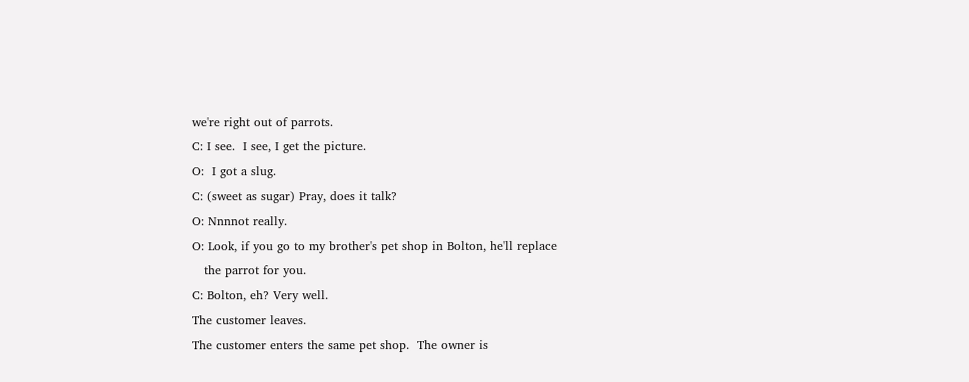we're right out of parrots.
C: I see.  I see, I get the picture.
O:  I got a slug.
C: (sweet as sugar) Pray, does it talk?
O: Nnnnot really.
O: Look, if you go to my brother's pet shop in Bolton, he'll replace
   the parrot for you.
C: Bolton, eh? Very well.
The customer leaves.
The customer enters the same pet shop.  The owner is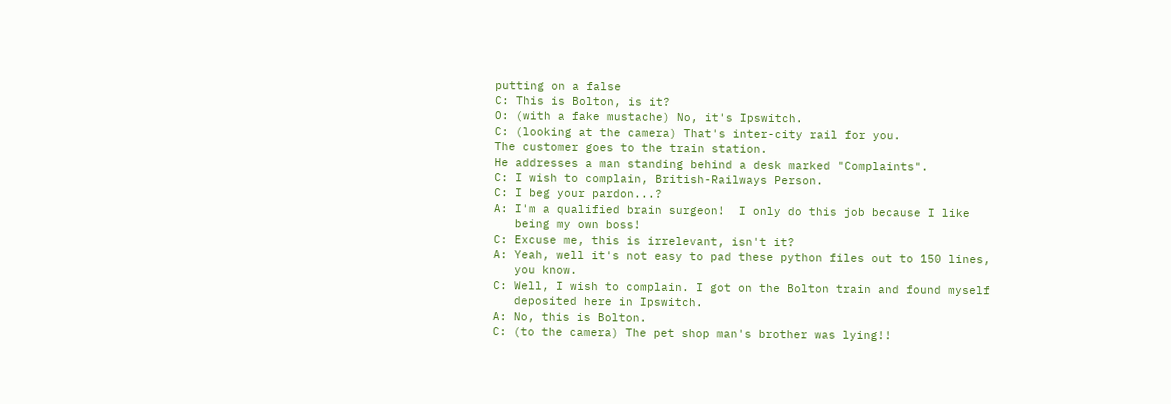putting on a false
C: This is Bolton, is it?
O: (with a fake mustache) No, it's Ipswitch.
C: (looking at the camera) That's inter-city rail for you.
The customer goes to the train station.
He addresses a man standing behind a desk marked "Complaints".
C: I wish to complain, British-Railways Person.
C: I beg your pardon...?
A: I'm a qualified brain surgeon!  I only do this job because I like
   being my own boss!
C: Excuse me, this is irrelevant, isn't it?
A: Yeah, well it's not easy to pad these python files out to 150 lines,
   you know.
C: Well, I wish to complain. I got on the Bolton train and found myself
   deposited here in Ipswitch.
A: No, this is Bolton.
C: (to the camera) The pet shop man's brother was lying!!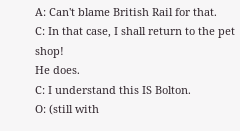A: Can't blame British Rail for that.
C: In that case, I shall return to the pet shop!
He does.
C: I understand this IS Bolton.
O: (still with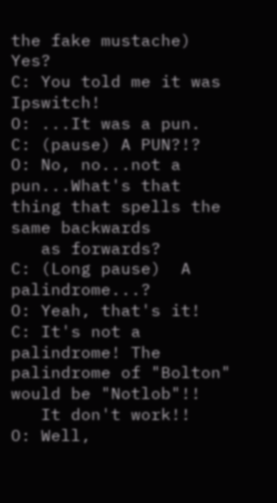the fake mustache) Yes?
C: You told me it was Ipswitch!
O: ...It was a pun.
C: (pause) A PUN?!?
O: No, no...not a pun...What's that thing that spells the same backwards
   as forwards?
C: (Long pause)  A palindrome...?
O: Yeah, that's it!
C: It's not a palindrome! The palindrome of "Bolton" would be "Notlob"!!
   It don't work!!
O: Well,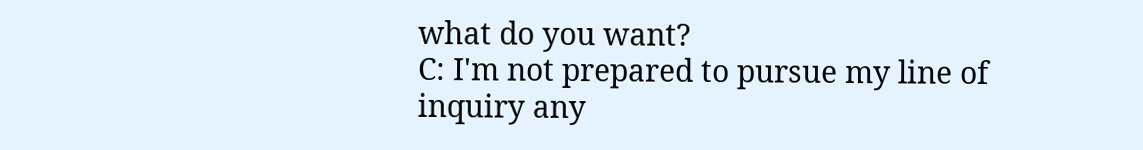what do you want?
C: I'm not prepared to pursue my line of inquiry any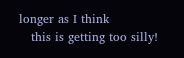longer as I think
   this is getting too silly!